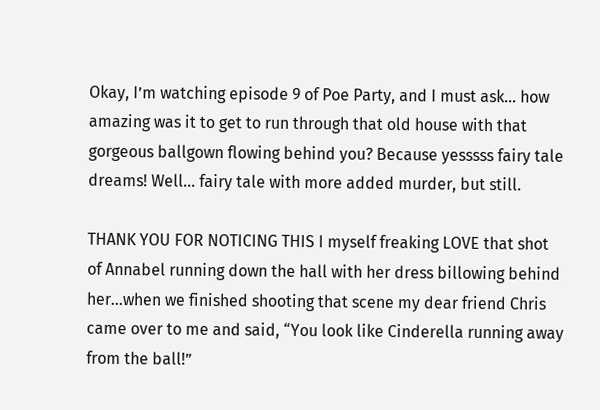Okay, I’m watching episode 9 of Poe Party, and I must ask… how amazing was it to get to run through that old house with that gorgeous ballgown flowing behind you? Because yesssss fairy tale dreams! Well… fairy tale with more added murder, but still.

THANK YOU FOR NOTICING THIS I myself freaking LOVE that shot of Annabel running down the hall with her dress billowing behind her…when we finished shooting that scene my dear friend Chris came over to me and said, “You look like Cinderella running away from the ball!”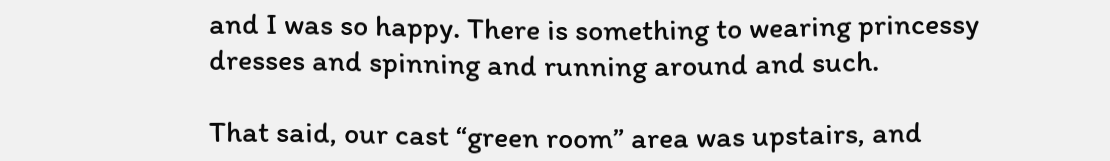and I was so happy. There is something to wearing princessy dresses and spinning and running around and such.

That said, our cast “green room” area was upstairs, and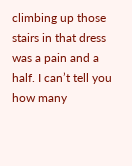climbing up those stairs in that dress was a pain and a half. I can’t tell you how many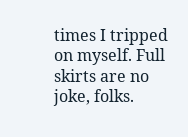times I tripped on myself. Full skirts are no joke, folks.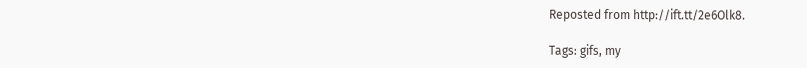Reposted from http://ift.tt/2e6Olk8.

Tags: gifs, my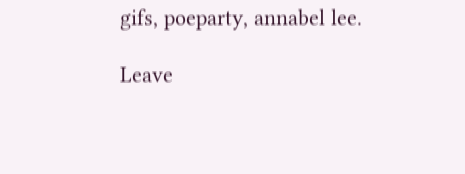gifs, poeparty, annabel lee.

Leave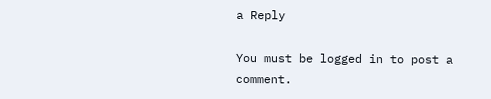a Reply

You must be logged in to post a comment.